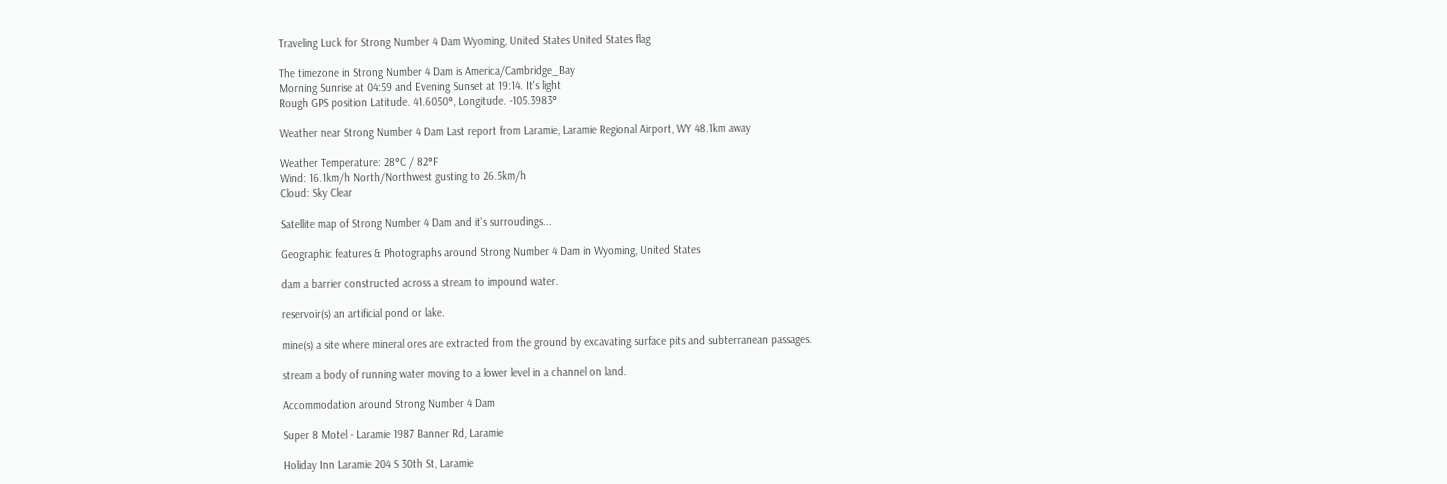Traveling Luck for Strong Number 4 Dam Wyoming, United States United States flag

The timezone in Strong Number 4 Dam is America/Cambridge_Bay
Morning Sunrise at 04:59 and Evening Sunset at 19:14. It's light
Rough GPS position Latitude. 41.6050°, Longitude. -105.3983°

Weather near Strong Number 4 Dam Last report from Laramie, Laramie Regional Airport, WY 48.1km away

Weather Temperature: 28°C / 82°F
Wind: 16.1km/h North/Northwest gusting to 26.5km/h
Cloud: Sky Clear

Satellite map of Strong Number 4 Dam and it's surroudings...

Geographic features & Photographs around Strong Number 4 Dam in Wyoming, United States

dam a barrier constructed across a stream to impound water.

reservoir(s) an artificial pond or lake.

mine(s) a site where mineral ores are extracted from the ground by excavating surface pits and subterranean passages.

stream a body of running water moving to a lower level in a channel on land.

Accommodation around Strong Number 4 Dam

Super 8 Motel - Laramie 1987 Banner Rd, Laramie

Holiday Inn Laramie 204 S 30th St, Laramie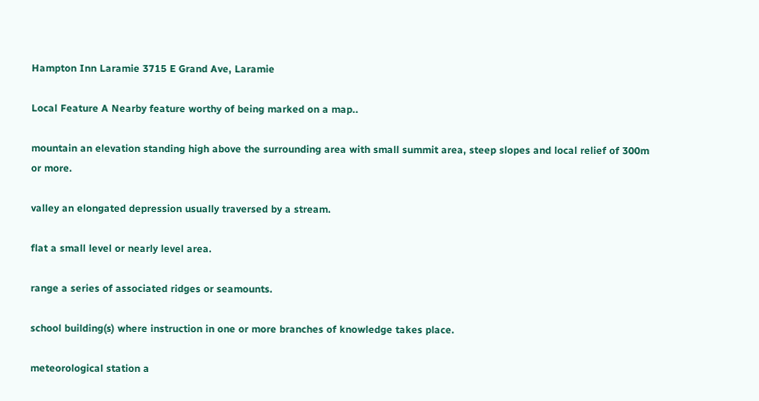Hampton Inn Laramie 3715 E Grand Ave, Laramie

Local Feature A Nearby feature worthy of being marked on a map..

mountain an elevation standing high above the surrounding area with small summit area, steep slopes and local relief of 300m or more.

valley an elongated depression usually traversed by a stream.

flat a small level or nearly level area.

range a series of associated ridges or seamounts.

school building(s) where instruction in one or more branches of knowledge takes place.

meteorological station a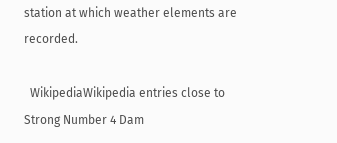station at which weather elements are recorded.

  WikipediaWikipedia entries close to Strong Number 4 Dam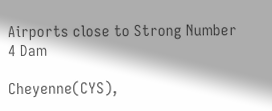Airports close to Strong Number 4 Dam

Cheyenne(CYS),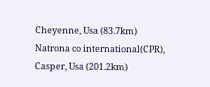Cheyenne, Usa (83.7km)
Natrona co international(CPR), Casper, Usa (201.2km)